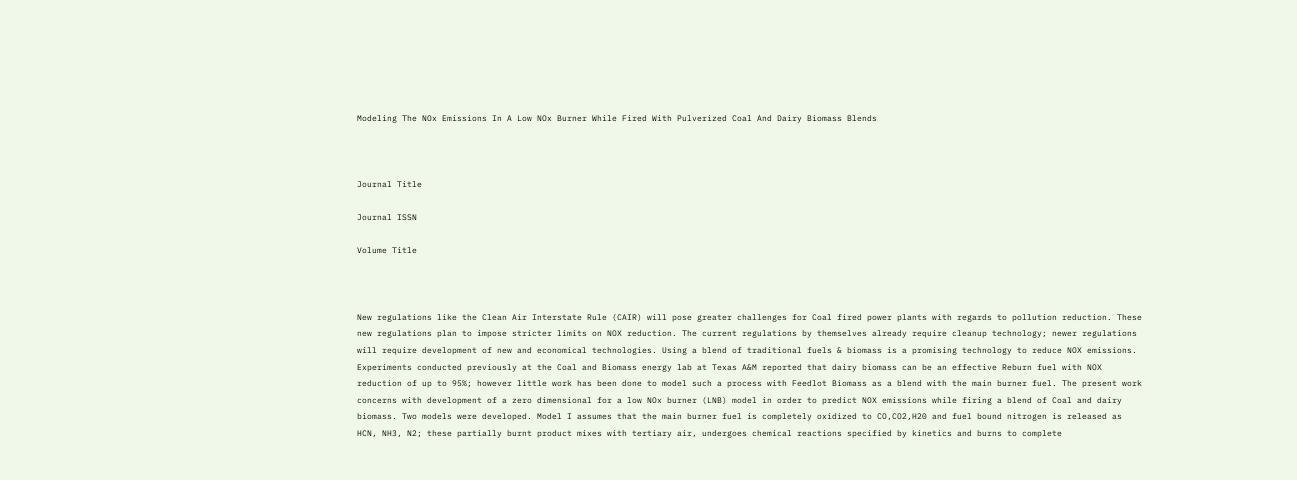Modeling The NOx Emissions In A Low NOx Burner While Fired With Pulverized Coal And Dairy Biomass Blends



Journal Title

Journal ISSN

Volume Title



New regulations like the Clean Air Interstate Rule (CAIR) will pose greater challenges for Coal fired power plants with regards to pollution reduction. These new regulations plan to impose stricter limits on NOX reduction. The current regulations by themselves already require cleanup technology; newer regulations will require development of new and economical technologies. Using a blend of traditional fuels & biomass is a promising technology to reduce NOX emissions. Experiments conducted previously at the Coal and Biomass energy lab at Texas A&M reported that dairy biomass can be an effective Reburn fuel with NOX reduction of up to 95%; however little work has been done to model such a process with Feedlot Biomass as a blend with the main burner fuel. The present work concerns with development of a zero dimensional for a low NOx burner (LNB) model in order to predict NOX emissions while firing a blend of Coal and dairy biomass. Two models were developed. Model I assumes that the main burner fuel is completely oxidized to CO,CO2,H20 and fuel bound nitrogen is released as HCN, NH3, N2; these partially burnt product mixes with tertiary air, undergoes chemical reactions specified by kinetics and burns to complete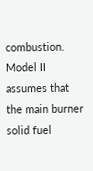combustion. Model II assumes that the main burner solid fuel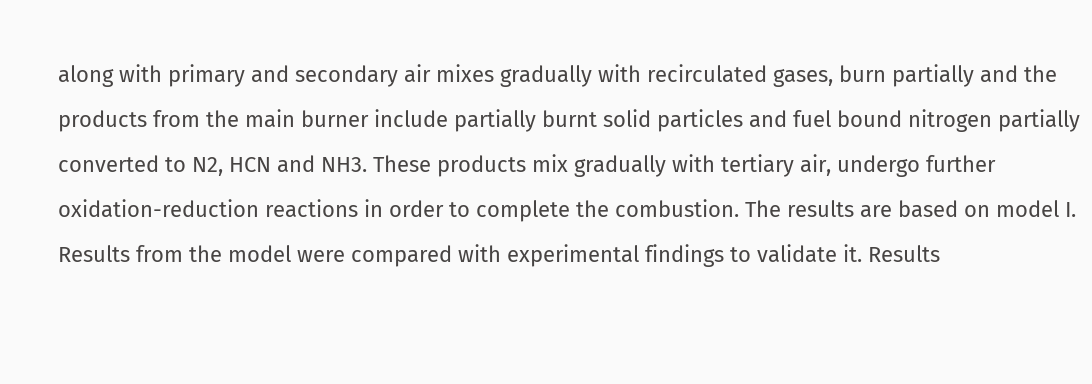along with primary and secondary air mixes gradually with recirculated gases, burn partially and the products from the main burner include partially burnt solid particles and fuel bound nitrogen partially converted to N2, HCN and NH3. These products mix gradually with tertiary air, undergo further oxidation-reduction reactions in order to complete the combustion. The results are based on model I. Results from the model were compared with experimental findings to validate it. Results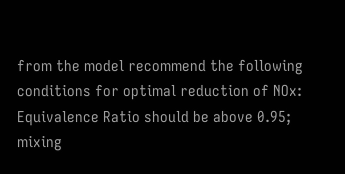from the model recommend the following conditions for optimal reduction of NOx: Equivalence Ratio should be above 0.95; mixing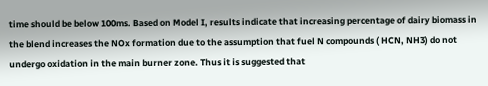time should be below 100ms. Based on Model I, results indicate that increasing percentage of dairy biomass in the blend increases the NOx formation due to the assumption that fuel N compounds ( HCN, NH3) do not undergo oxidation in the main burner zone. Thus it is suggested that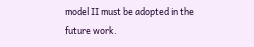model II must be adopted in the future work.